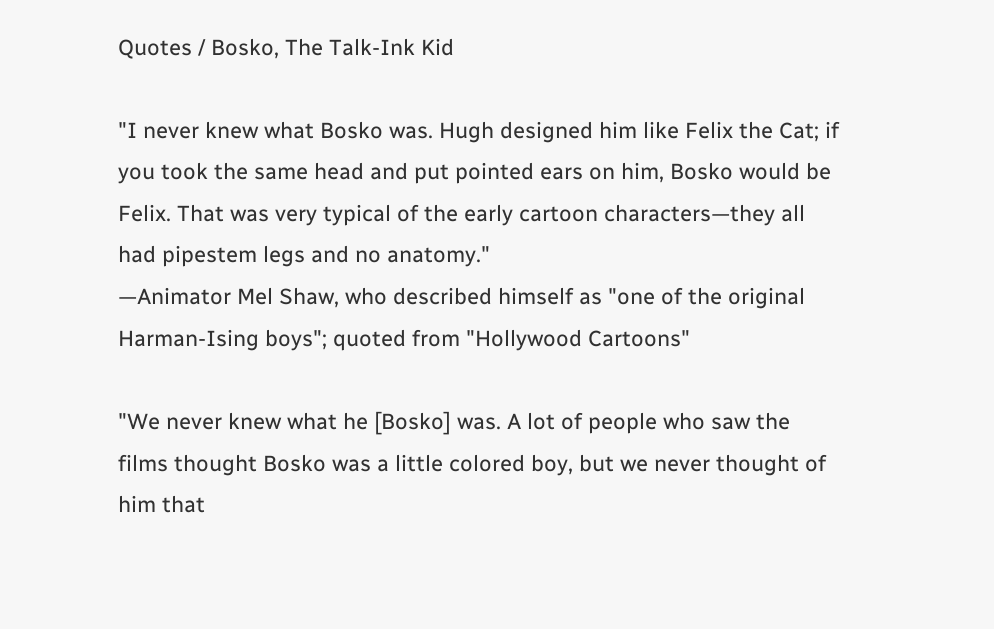Quotes / Bosko, The Talk-Ink Kid

"I never knew what Bosko was. Hugh designed him like Felix the Cat; if you took the same head and put pointed ears on him, Bosko would be Felix. That was very typical of the early cartoon characters—they all had pipestem legs and no anatomy."
—Animator Mel Shaw, who described himself as "one of the original Harman-Ising boys"; quoted from "Hollywood Cartoons"

"We never knew what he [Bosko] was. A lot of people who saw the films thought Bosko was a little colored boy, but we never thought of him that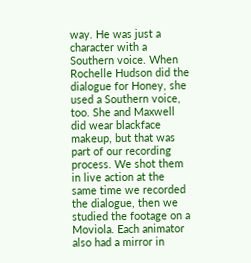way. He was just a character with a Southern voice. When Rochelle Hudson did the dialogue for Honey, she used a Southern voice, too. She and Maxwell did wear blackface makeup, but that was part of our recording process. We shot them in live action at the same time we recorded the dialogue, then we studied the footage on a Moviola. Each animator also had a mirror in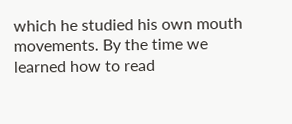which he studied his own mouth movements. By the time we learned how to read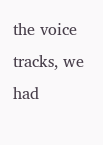the voice tracks, we had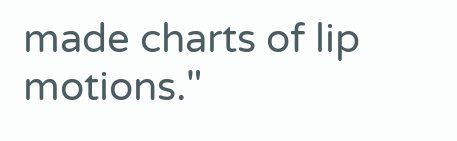made charts of lip motions."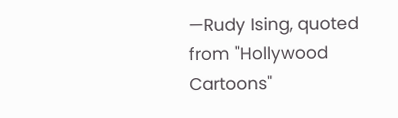—Rudy Ising, quoted from "Hollywood Cartoons"